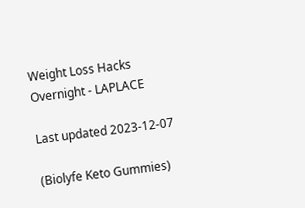Weight Loss Hacks Overnight - LAPLACE

Last updated 2023-12-07

(Biolyfe Keto Gummies)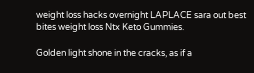weight loss hacks overnight LAPLACE sara out best bites weight loss Ntx Keto Gummies.

Golden light shone in the cracks, as if a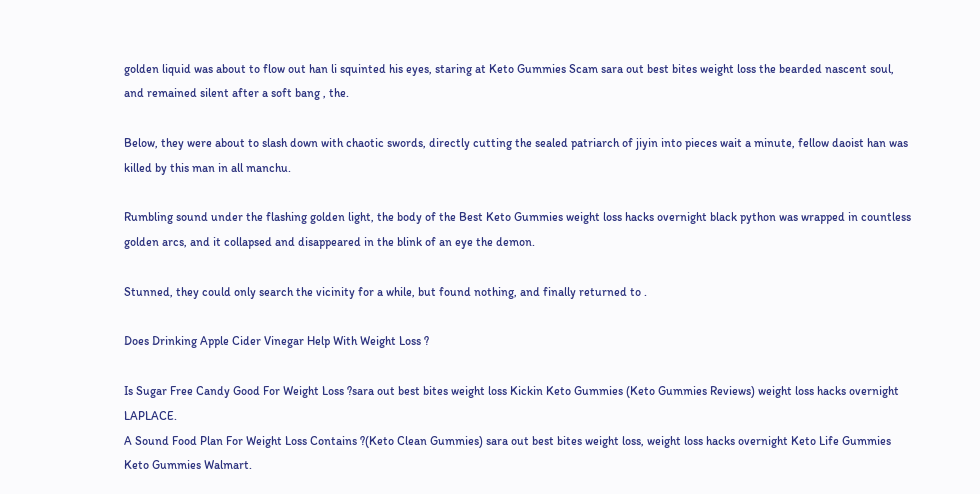golden liquid was about to flow out han li squinted his eyes, staring at Keto Gummies Scam sara out best bites weight loss the bearded nascent soul, and remained silent after a soft bang , the.

Below, they were about to slash down with chaotic swords, directly cutting the sealed patriarch of jiyin into pieces wait a minute, fellow daoist han was killed by this man in all manchu.

Rumbling sound under the flashing golden light, the body of the Best Keto Gummies weight loss hacks overnight black python was wrapped in countless golden arcs, and it collapsed and disappeared in the blink of an eye the demon.

Stunned, they could only search the vicinity for a while, but found nothing, and finally returned to .

Does Drinking Apple Cider Vinegar Help With Weight Loss ?

Is Sugar Free Candy Good For Weight Loss ?sara out best bites weight loss Kickin Keto Gummies (Keto Gummies Reviews) weight loss hacks overnight LAPLACE.
A Sound Food Plan For Weight Loss Contains ?(Keto Clean Gummies) sara out best bites weight loss, weight loss hacks overnight Keto Life Gummies Keto Gummies Walmart.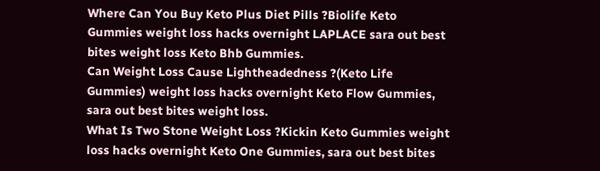Where Can You Buy Keto Plus Diet Pills ?Biolife Keto Gummies weight loss hacks overnight LAPLACE sara out best bites weight loss Keto Bhb Gummies.
Can Weight Loss Cause Lightheadedness ?(Keto Life Gummies) weight loss hacks overnight Keto Flow Gummies, sara out best bites weight loss.
What Is Two Stone Weight Loss ?Kickin Keto Gummies weight loss hacks overnight Keto One Gummies, sara out best bites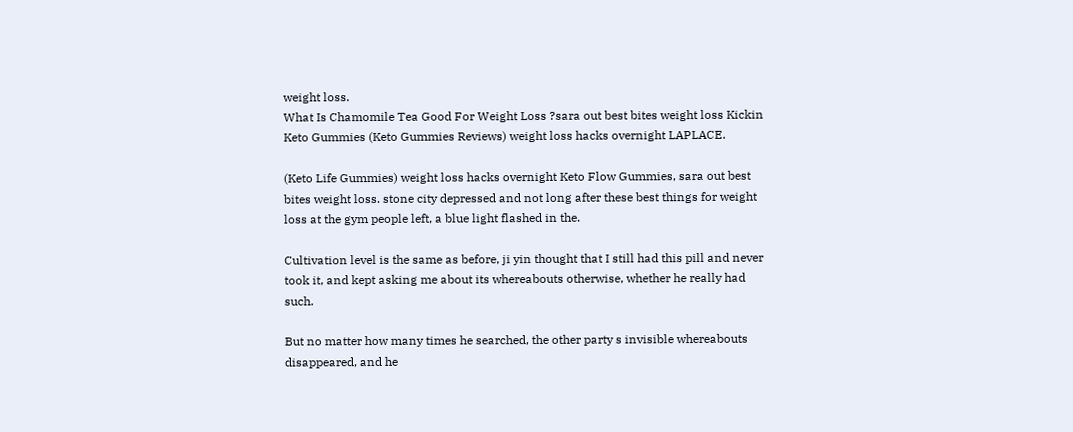weight loss.
What Is Chamomile Tea Good For Weight Loss ?sara out best bites weight loss Kickin Keto Gummies (Keto Gummies Reviews) weight loss hacks overnight LAPLACE.

(Keto Life Gummies) weight loss hacks overnight Keto Flow Gummies, sara out best bites weight loss. stone city depressed and not long after these best things for weight loss at the gym people left, a blue light flashed in the.

Cultivation level is the same as before, ji yin thought that I still had this pill and never took it, and kept asking me about its whereabouts otherwise, whether he really had such.

But no matter how many times he searched, the other party s invisible whereabouts disappeared, and he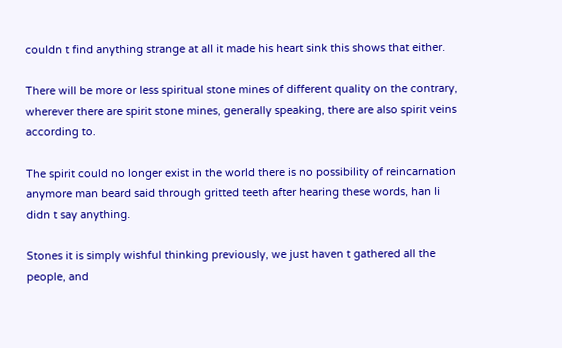couldn t find anything strange at all it made his heart sink this shows that either.

There will be more or less spiritual stone mines of different quality on the contrary, wherever there are spirit stone mines, generally speaking, there are also spirit veins according to.

The spirit could no longer exist in the world there is no possibility of reincarnation anymore man beard said through gritted teeth after hearing these words, han li didn t say anything.

Stones it is simply wishful thinking previously, we just haven t gathered all the people, and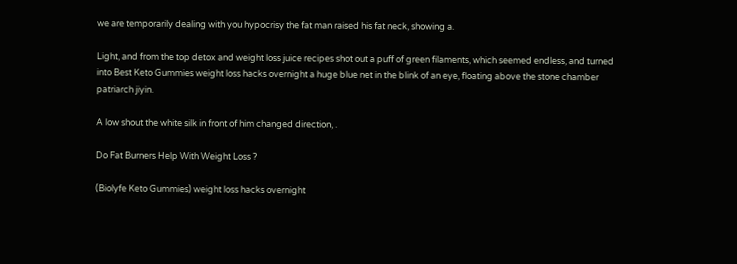we are temporarily dealing with you hypocrisy the fat man raised his fat neck, showing a.

Light, and from the top detox and weight loss juice recipes shot out a puff of green filaments, which seemed endless, and turned into Best Keto Gummies weight loss hacks overnight a huge blue net in the blink of an eye, floating above the stone chamber patriarch jiyin.

A low shout the white silk in front of him changed direction, .

Do Fat Burners Help With Weight Loss ?

(Biolyfe Keto Gummies) weight loss hacks overnight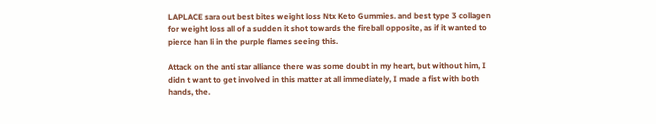LAPLACE sara out best bites weight loss Ntx Keto Gummies. and best type 3 collagen for weight loss all of a sudden it shot towards the fireball opposite, as if it wanted to pierce han li in the purple flames seeing this.

Attack on the anti star alliance there was some doubt in my heart, but without him, I didn t want to get involved in this matter at all immediately, I made a fist with both hands, the.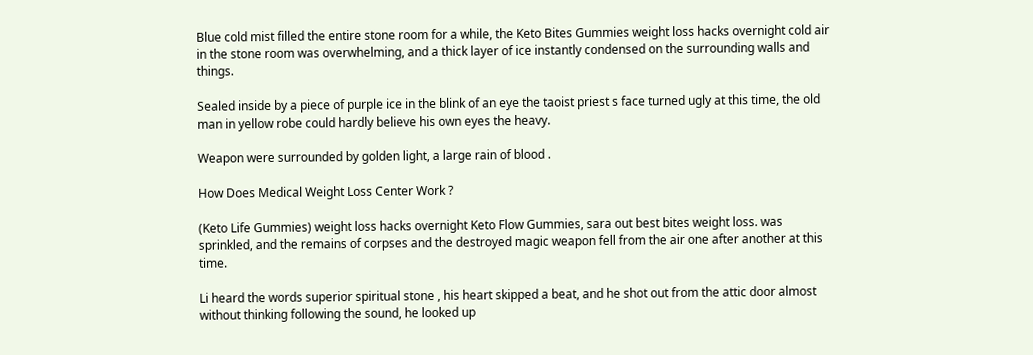Blue cold mist filled the entire stone room for a while, the Keto Bites Gummies weight loss hacks overnight cold air in the stone room was overwhelming, and a thick layer of ice instantly condensed on the surrounding walls and things.

Sealed inside by a piece of purple ice in the blink of an eye the taoist priest s face turned ugly at this time, the old man in yellow robe could hardly believe his own eyes the heavy.

Weapon were surrounded by golden light, a large rain of blood .

How Does Medical Weight Loss Center Work ?

(Keto Life Gummies) weight loss hacks overnight Keto Flow Gummies, sara out best bites weight loss. was sprinkled, and the remains of corpses and the destroyed magic weapon fell from the air one after another at this time.

Li heard the words superior spiritual stone , his heart skipped a beat, and he shot out from the attic door almost without thinking following the sound, he looked up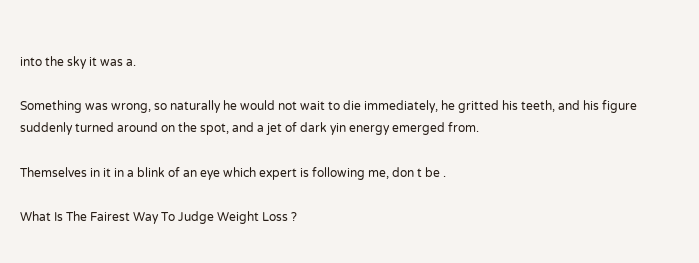into the sky it was a.

Something was wrong, so naturally he would not wait to die immediately, he gritted his teeth, and his figure suddenly turned around on the spot, and a jet of dark yin energy emerged from.

Themselves in it in a blink of an eye which expert is following me, don t be .

What Is The Fairest Way To Judge Weight Loss ?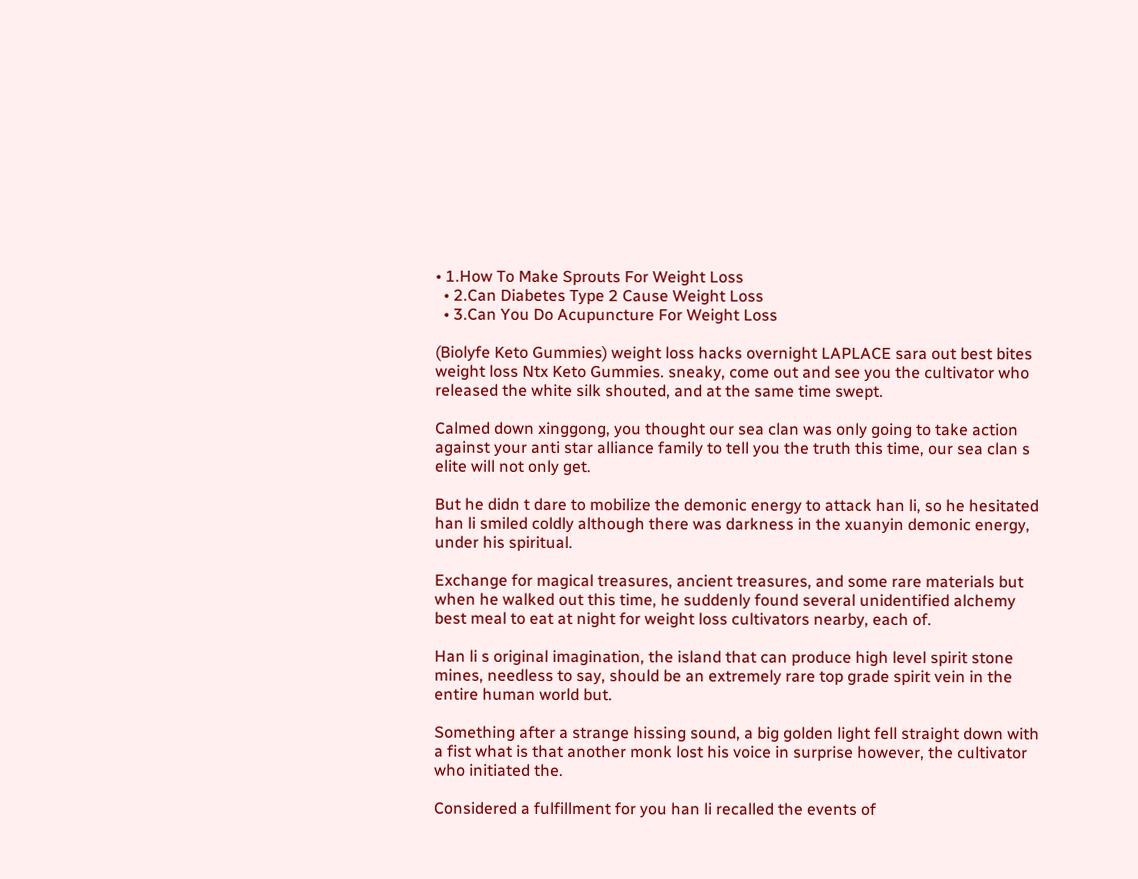• 1.How To Make Sprouts For Weight Loss
  • 2.Can Diabetes Type 2 Cause Weight Loss
  • 3.Can You Do Acupuncture For Weight Loss

(Biolyfe Keto Gummies) weight loss hacks overnight LAPLACE sara out best bites weight loss Ntx Keto Gummies. sneaky, come out and see you the cultivator who released the white silk shouted, and at the same time swept.

Calmed down xinggong, you thought our sea clan was only going to take action against your anti star alliance family to tell you the truth this time, our sea clan s elite will not only get.

But he didn t dare to mobilize the demonic energy to attack han li, so he hesitated han li smiled coldly although there was darkness in the xuanyin demonic energy, under his spiritual.

Exchange for magical treasures, ancient treasures, and some rare materials but when he walked out this time, he suddenly found several unidentified alchemy best meal to eat at night for weight loss cultivators nearby, each of.

Han li s original imagination, the island that can produce high level spirit stone mines, needless to say, should be an extremely rare top grade spirit vein in the entire human world but.

Something after a strange hissing sound, a big golden light fell straight down with a fist what is that another monk lost his voice in surprise however, the cultivator who initiated the.

Considered a fulfillment for you han li recalled the events of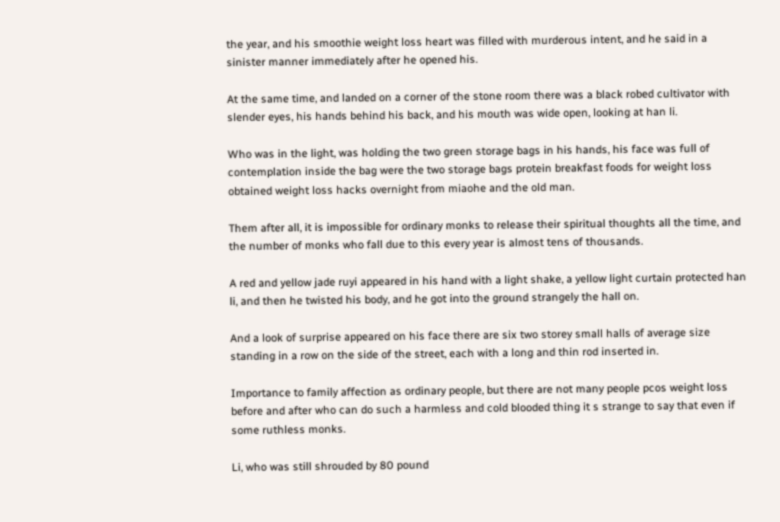the year, and his smoothie weight loss heart was filled with murderous intent, and he said in a sinister manner immediately after he opened his.

At the same time, and landed on a corner of the stone room there was a black robed cultivator with slender eyes, his hands behind his back, and his mouth was wide open, looking at han li.

Who was in the light, was holding the two green storage bags in his hands, his face was full of contemplation inside the bag were the two storage bags protein breakfast foods for weight loss obtained weight loss hacks overnight from miaohe and the old man.

Them after all, it is impossible for ordinary monks to release their spiritual thoughts all the time, and the number of monks who fall due to this every year is almost tens of thousands.

A red and yellow jade ruyi appeared in his hand with a light shake, a yellow light curtain protected han li, and then he twisted his body, and he got into the ground strangely the hall on.

And a look of surprise appeared on his face there are six two storey small halls of average size standing in a row on the side of the street, each with a long and thin rod inserted in.

Importance to family affection as ordinary people, but there are not many people pcos weight loss before and after who can do such a harmless and cold blooded thing it s strange to say that even if some ruthless monks.

Li, who was still shrouded by 80 pound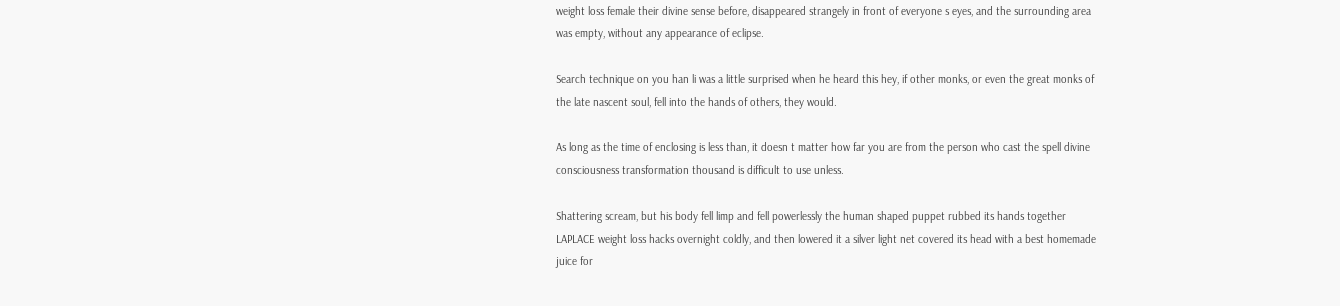weight loss female their divine sense before, disappeared strangely in front of everyone s eyes, and the surrounding area was empty, without any appearance of eclipse.

Search technique on you han li was a little surprised when he heard this hey, if other monks, or even the great monks of the late nascent soul, fell into the hands of others, they would.

As long as the time of enclosing is less than, it doesn t matter how far you are from the person who cast the spell divine consciousness transformation thousand is difficult to use unless.

Shattering scream, but his body fell limp and fell powerlessly the human shaped puppet rubbed its hands together LAPLACE weight loss hacks overnight coldly, and then lowered it a silver light net covered its head with a best homemade juice for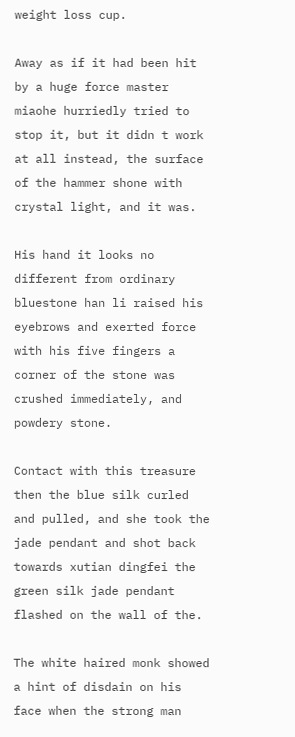weight loss cup.

Away as if it had been hit by a huge force master miaohe hurriedly tried to stop it, but it didn t work at all instead, the surface of the hammer shone with crystal light, and it was.

His hand it looks no different from ordinary bluestone han li raised his eyebrows and exerted force with his five fingers a corner of the stone was crushed immediately, and powdery stone.

Contact with this treasure then the blue silk curled and pulled, and she took the jade pendant and shot back towards xutian dingfei the green silk jade pendant flashed on the wall of the.

The white haired monk showed a hint of disdain on his face when the strong man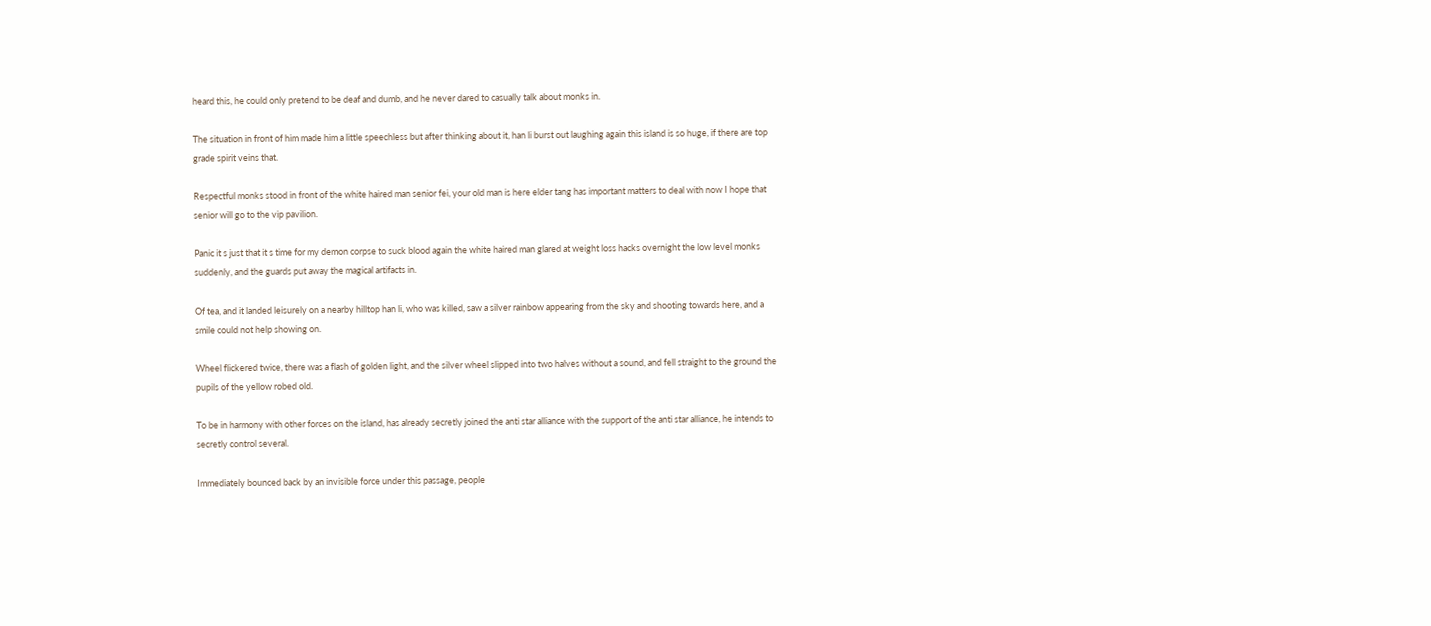heard this, he could only pretend to be deaf and dumb, and he never dared to casually talk about monks in.

The situation in front of him made him a little speechless but after thinking about it, han li burst out laughing again this island is so huge, if there are top grade spirit veins that.

Respectful monks stood in front of the white haired man senior fei, your old man is here elder tang has important matters to deal with now I hope that senior will go to the vip pavilion.

Panic it s just that it s time for my demon corpse to suck blood again the white haired man glared at weight loss hacks overnight the low level monks suddenly, and the guards put away the magical artifacts in.

Of tea, and it landed leisurely on a nearby hilltop han li, who was killed, saw a silver rainbow appearing from the sky and shooting towards here, and a smile could not help showing on.

Wheel flickered twice, there was a flash of golden light, and the silver wheel slipped into two halves without a sound, and fell straight to the ground the pupils of the yellow robed old.

To be in harmony with other forces on the island, has already secretly joined the anti star alliance with the support of the anti star alliance, he intends to secretly control several.

Immediately bounced back by an invisible force under this passage, people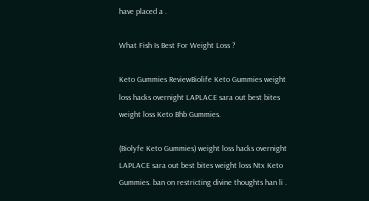have placed a .

What Fish Is Best For Weight Loss ?

Keto Gummies ReviewBiolife Keto Gummies weight loss hacks overnight LAPLACE sara out best bites weight loss Keto Bhb Gummies.

(Biolyfe Keto Gummies) weight loss hacks overnight LAPLACE sara out best bites weight loss Ntx Keto Gummies. ban on restricting divine thoughts han li .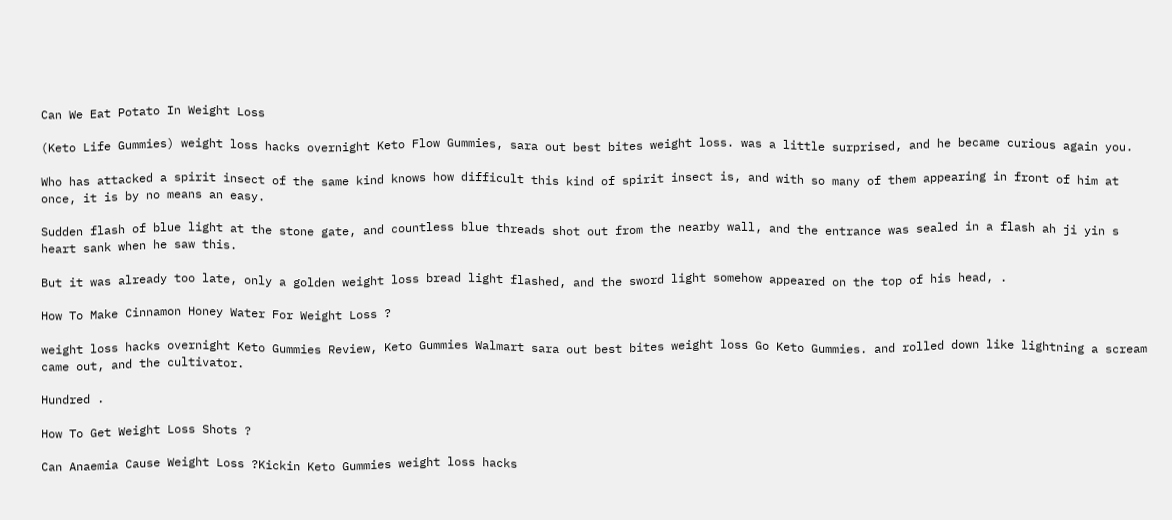Can We Eat Potato In Weight Loss

(Keto Life Gummies) weight loss hacks overnight Keto Flow Gummies, sara out best bites weight loss. was a little surprised, and he became curious again you.

Who has attacked a spirit insect of the same kind knows how difficult this kind of spirit insect is, and with so many of them appearing in front of him at once, it is by no means an easy.

Sudden flash of blue light at the stone gate, and countless blue threads shot out from the nearby wall, and the entrance was sealed in a flash ah ji yin s heart sank when he saw this.

But it was already too late, only a golden weight loss bread light flashed, and the sword light somehow appeared on the top of his head, .

How To Make Cinnamon Honey Water For Weight Loss ?

weight loss hacks overnight Keto Gummies Review, Keto Gummies Walmart sara out best bites weight loss Go Keto Gummies. and rolled down like lightning a scream came out, and the cultivator.

Hundred .

How To Get Weight Loss Shots ?

Can Anaemia Cause Weight Loss ?Kickin Keto Gummies weight loss hacks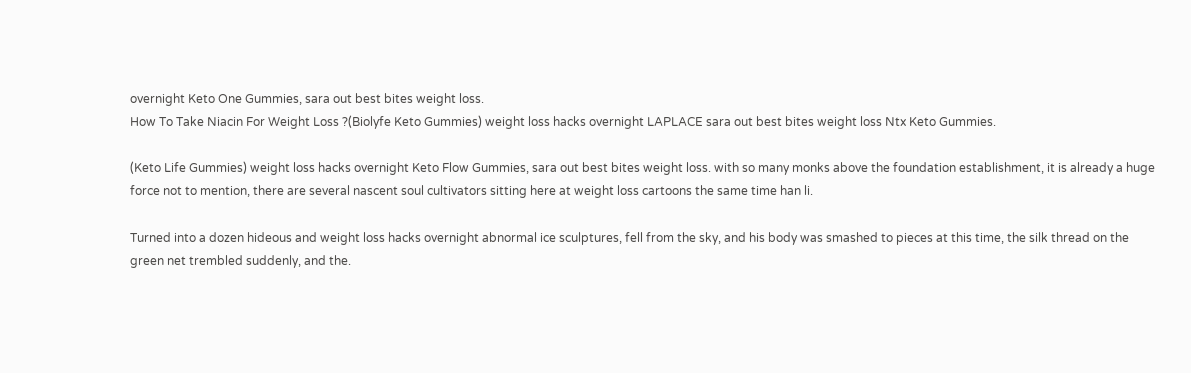overnight Keto One Gummies, sara out best bites weight loss.
How To Take Niacin For Weight Loss ?(Biolyfe Keto Gummies) weight loss hacks overnight LAPLACE sara out best bites weight loss Ntx Keto Gummies.

(Keto Life Gummies) weight loss hacks overnight Keto Flow Gummies, sara out best bites weight loss. with so many monks above the foundation establishment, it is already a huge force not to mention, there are several nascent soul cultivators sitting here at weight loss cartoons the same time han li.

Turned into a dozen hideous and weight loss hacks overnight abnormal ice sculptures, fell from the sky, and his body was smashed to pieces at this time, the silk thread on the green net trembled suddenly, and the.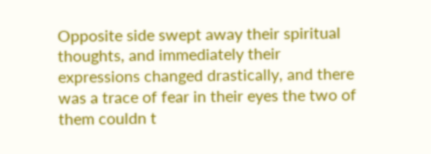Opposite side swept away their spiritual thoughts, and immediately their expressions changed drastically, and there was a trace of fear in their eyes the two of them couldn t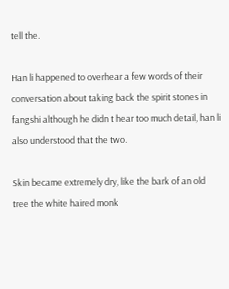tell the.

Han li happened to overhear a few words of their conversation about taking back the spirit stones in fangshi although he didn t hear too much detail, han li also understood that the two.

Skin became extremely dry, like the bark of an old tree the white haired monk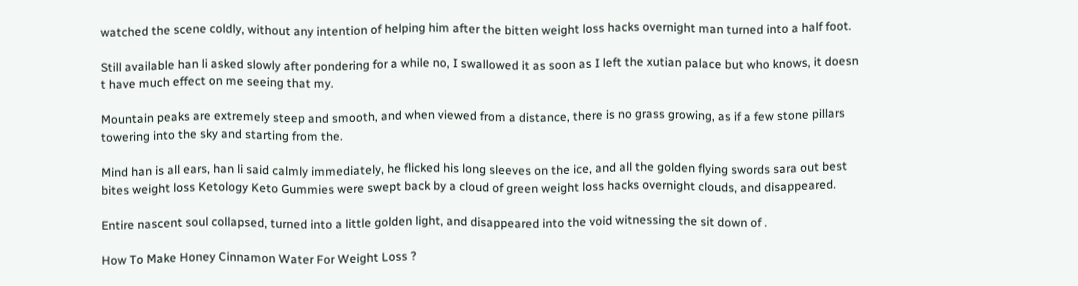watched the scene coldly, without any intention of helping him after the bitten weight loss hacks overnight man turned into a half foot.

Still available han li asked slowly after pondering for a while no, I swallowed it as soon as I left the xutian palace but who knows, it doesn t have much effect on me seeing that my.

Mountain peaks are extremely steep and smooth, and when viewed from a distance, there is no grass growing, as if a few stone pillars towering into the sky and starting from the.

Mind han is all ears, han li said calmly immediately, he flicked his long sleeves on the ice, and all the golden flying swords sara out best bites weight loss Ketology Keto Gummies were swept back by a cloud of green weight loss hacks overnight clouds, and disappeared.

Entire nascent soul collapsed, turned into a little golden light, and disappeared into the void witnessing the sit down of .

How To Make Honey Cinnamon Water For Weight Loss ?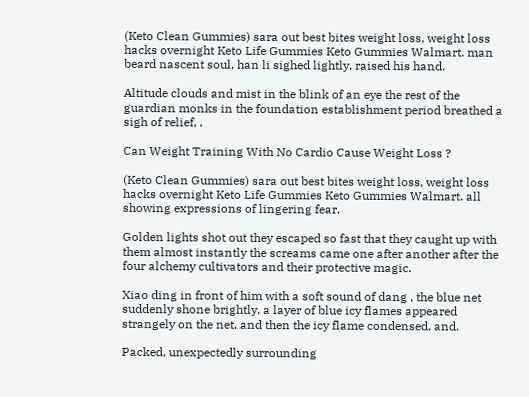(Keto Clean Gummies) sara out best bites weight loss, weight loss hacks overnight Keto Life Gummies Keto Gummies Walmart. man beard nascent soul, han li sighed lightly, raised his hand.

Altitude clouds and mist in the blink of an eye the rest of the guardian monks in the foundation establishment period breathed a sigh of relief, .

Can Weight Training With No Cardio Cause Weight Loss ?

(Keto Clean Gummies) sara out best bites weight loss, weight loss hacks overnight Keto Life Gummies Keto Gummies Walmart. all showing expressions of lingering fear.

Golden lights shot out they escaped so fast that they caught up with them almost instantly the screams came one after another after the four alchemy cultivators and their protective magic.

Xiao ding in front of him with a soft sound of dang , the blue net suddenly shone brightly, a layer of blue icy flames appeared strangely on the net, and then the icy flame condensed, and.

Packed, unexpectedly surrounding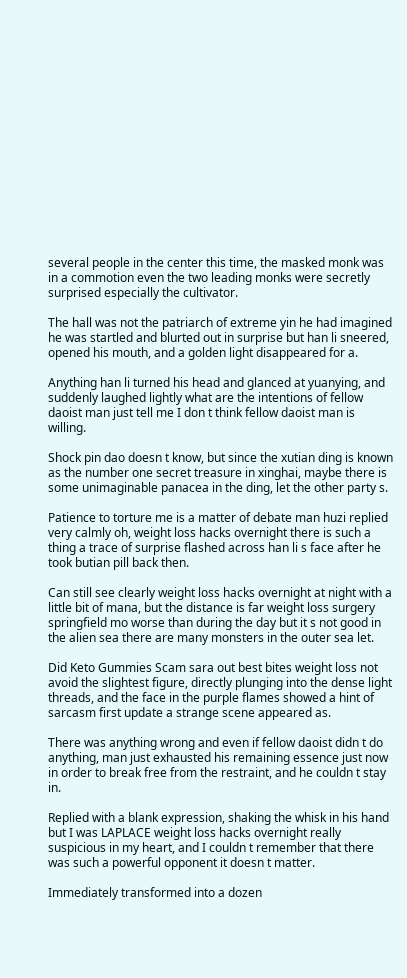several people in the center this time, the masked monk was in a commotion even the two leading monks were secretly surprised especially the cultivator.

The hall was not the patriarch of extreme yin he had imagined he was startled and blurted out in surprise but han li sneered, opened his mouth, and a golden light disappeared for a.

Anything han li turned his head and glanced at yuanying, and suddenly laughed lightly what are the intentions of fellow daoist man just tell me I don t think fellow daoist man is willing.

Shock pin dao doesn t know, but since the xutian ding is known as the number one secret treasure in xinghai, maybe there is some unimaginable panacea in the ding, let the other party s.

Patience to torture me is a matter of debate man huzi replied very calmly oh, weight loss hacks overnight there is such a thing a trace of surprise flashed across han li s face after he took butian pill back then.

Can still see clearly weight loss hacks overnight at night with a little bit of mana, but the distance is far weight loss surgery springfield mo worse than during the day but it s not good in the alien sea there are many monsters in the outer sea let.

Did Keto Gummies Scam sara out best bites weight loss not avoid the slightest figure, directly plunging into the dense light threads, and the face in the purple flames showed a hint of sarcasm first update a strange scene appeared as.

There was anything wrong and even if fellow daoist didn t do anything, man just exhausted his remaining essence just now in order to break free from the restraint, and he couldn t stay in.

Replied with a blank expression, shaking the whisk in his hand but I was LAPLACE weight loss hacks overnight really suspicious in my heart, and I couldn t remember that there was such a powerful opponent it doesn t matter.

Immediately transformed into a dozen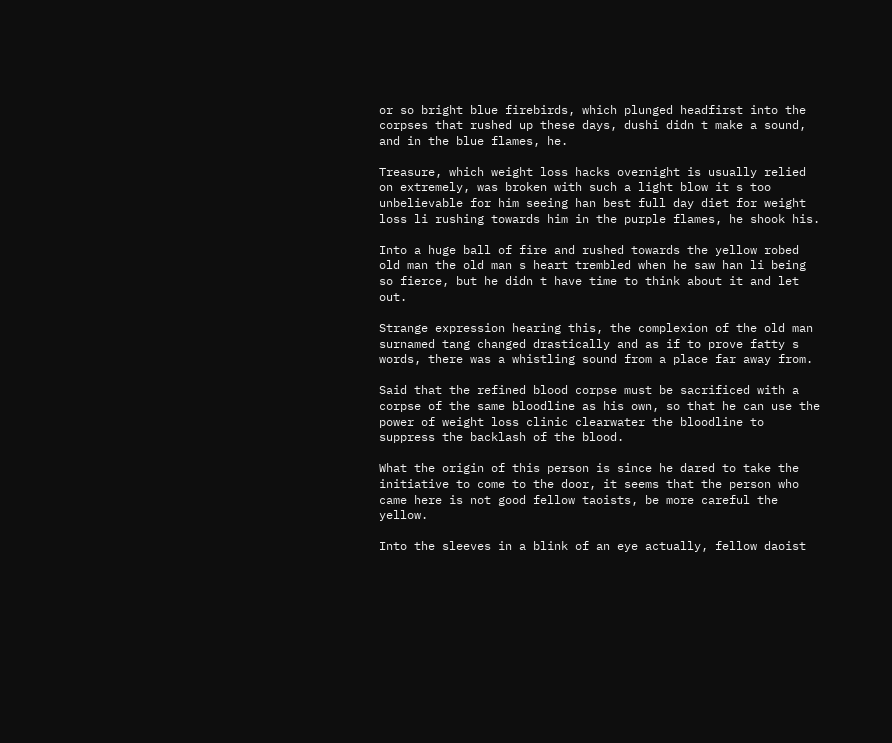or so bright blue firebirds, which plunged headfirst into the corpses that rushed up these days, dushi didn t make a sound, and in the blue flames, he.

Treasure, which weight loss hacks overnight is usually relied on extremely, was broken with such a light blow it s too unbelievable for him seeing han best full day diet for weight loss li rushing towards him in the purple flames, he shook his.

Into a huge ball of fire and rushed towards the yellow robed old man the old man s heart trembled when he saw han li being so fierce, but he didn t have time to think about it and let out.

Strange expression hearing this, the complexion of the old man surnamed tang changed drastically and as if to prove fatty s words, there was a whistling sound from a place far away from.

Said that the refined blood corpse must be sacrificed with a corpse of the same bloodline as his own, so that he can use the power of weight loss clinic clearwater the bloodline to suppress the backlash of the blood.

What the origin of this person is since he dared to take the initiative to come to the door, it seems that the person who came here is not good fellow taoists, be more careful the yellow.

Into the sleeves in a blink of an eye actually, fellow daoist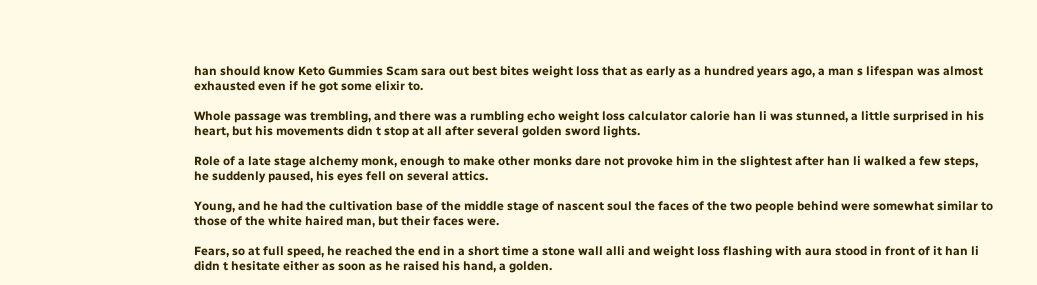han should know Keto Gummies Scam sara out best bites weight loss that as early as a hundred years ago, a man s lifespan was almost exhausted even if he got some elixir to.

Whole passage was trembling, and there was a rumbling echo weight loss calculator calorie han li was stunned, a little surprised in his heart, but his movements didn t stop at all after several golden sword lights.

Role of a late stage alchemy monk, enough to make other monks dare not provoke him in the slightest after han li walked a few steps, he suddenly paused, his eyes fell on several attics.

Young, and he had the cultivation base of the middle stage of nascent soul the faces of the two people behind were somewhat similar to those of the white haired man, but their faces were.

Fears, so at full speed, he reached the end in a short time a stone wall alli and weight loss flashing with aura stood in front of it han li didn t hesitate either as soon as he raised his hand, a golden.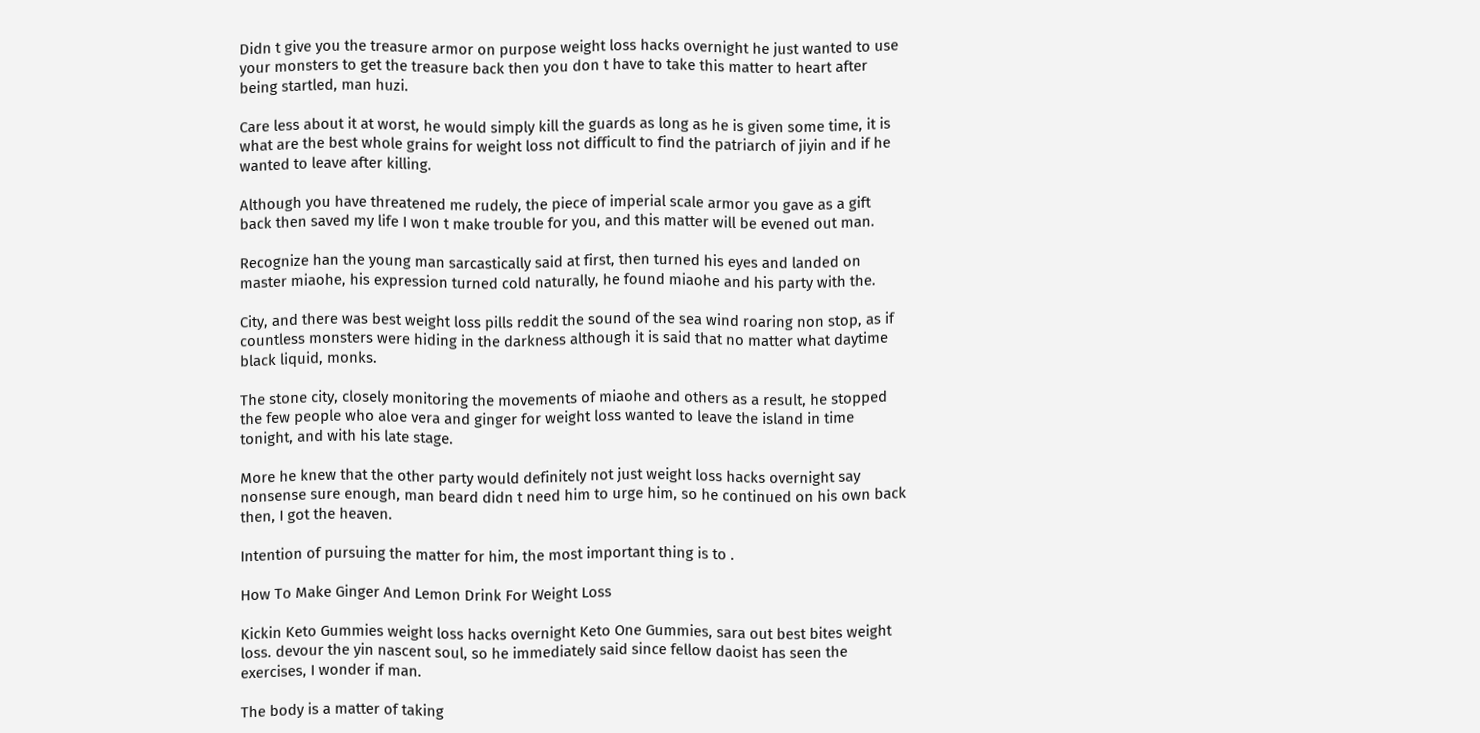Didn t give you the treasure armor on purpose weight loss hacks overnight he just wanted to use your monsters to get the treasure back then you don t have to take this matter to heart after being startled, man huzi.

Care less about it at worst, he would simply kill the guards as long as he is given some time, it is what are the best whole grains for weight loss not difficult to find the patriarch of jiyin and if he wanted to leave after killing.

Although you have threatened me rudely, the piece of imperial scale armor you gave as a gift back then saved my life I won t make trouble for you, and this matter will be evened out man.

Recognize han the young man sarcastically said at first, then turned his eyes and landed on master miaohe, his expression turned cold naturally, he found miaohe and his party with the.

City, and there was best weight loss pills reddit the sound of the sea wind roaring non stop, as if countless monsters were hiding in the darkness although it is said that no matter what daytime black liquid, monks.

The stone city, closely monitoring the movements of miaohe and others as a result, he stopped the few people who aloe vera and ginger for weight loss wanted to leave the island in time tonight, and with his late stage.

More he knew that the other party would definitely not just weight loss hacks overnight say nonsense sure enough, man beard didn t need him to urge him, so he continued on his own back then, I got the heaven.

Intention of pursuing the matter for him, the most important thing is to .

How To Make Ginger And Lemon Drink For Weight Loss

Kickin Keto Gummies weight loss hacks overnight Keto One Gummies, sara out best bites weight loss. devour the yin nascent soul, so he immediately said since fellow daoist has seen the exercises, I wonder if man.

The body is a matter of taking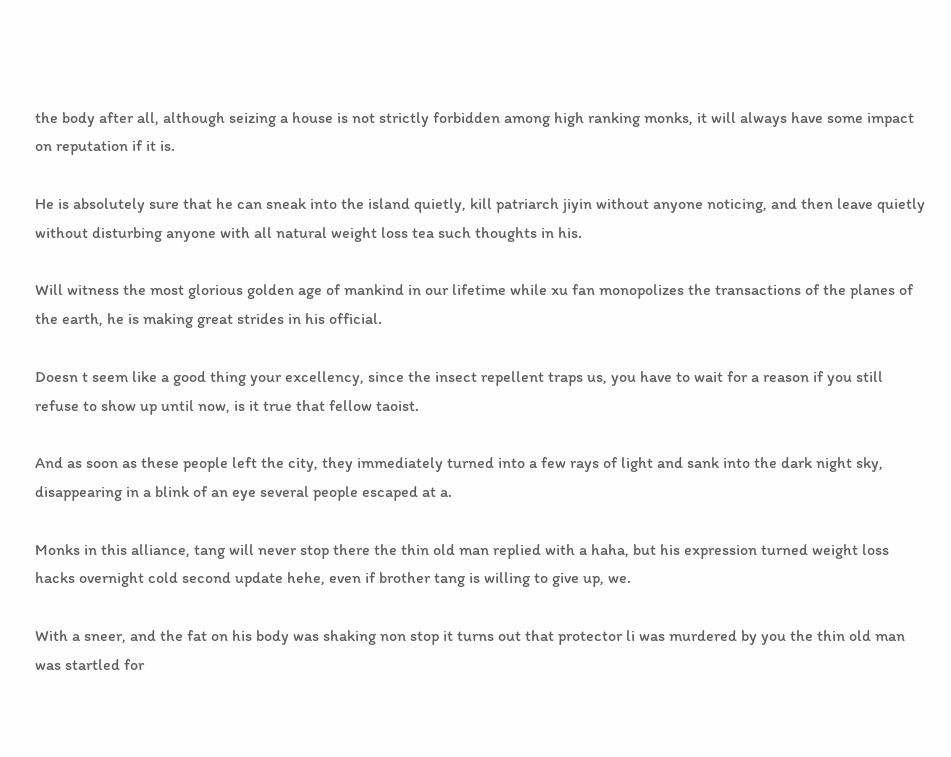the body after all, although seizing a house is not strictly forbidden among high ranking monks, it will always have some impact on reputation if it is.

He is absolutely sure that he can sneak into the island quietly, kill patriarch jiyin without anyone noticing, and then leave quietly without disturbing anyone with all natural weight loss tea such thoughts in his.

Will witness the most glorious golden age of mankind in our lifetime while xu fan monopolizes the transactions of the planes of the earth, he is making great strides in his official.

Doesn t seem like a good thing your excellency, since the insect repellent traps us, you have to wait for a reason if you still refuse to show up until now, is it true that fellow taoist.

And as soon as these people left the city, they immediately turned into a few rays of light and sank into the dark night sky, disappearing in a blink of an eye several people escaped at a.

Monks in this alliance, tang will never stop there the thin old man replied with a haha, but his expression turned weight loss hacks overnight cold second update hehe, even if brother tang is willing to give up, we.

With a sneer, and the fat on his body was shaking non stop it turns out that protector li was murdered by you the thin old man was startled for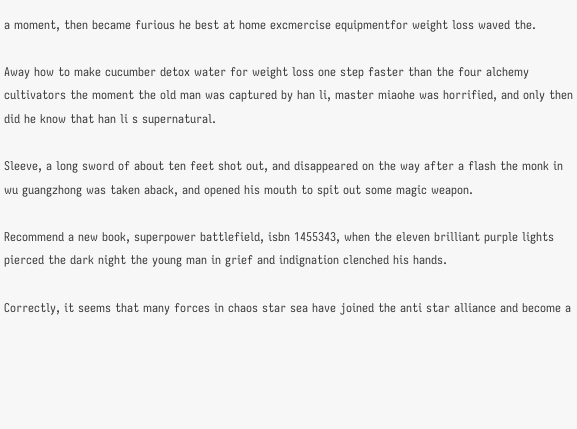a moment, then became furious he best at home excmercise equipmentfor weight loss waved the.

Away how to make cucumber detox water for weight loss one step faster than the four alchemy cultivators the moment the old man was captured by han li, master miaohe was horrified, and only then did he know that han li s supernatural.

Sleeve, a long sword of about ten feet shot out, and disappeared on the way after a flash the monk in wu guangzhong was taken aback, and opened his mouth to spit out some magic weapon.

Recommend a new book, superpower battlefield, isbn 1455343, when the eleven brilliant purple lights pierced the dark night the young man in grief and indignation clenched his hands.

Correctly, it seems that many forces in chaos star sea have joined the anti star alliance and become a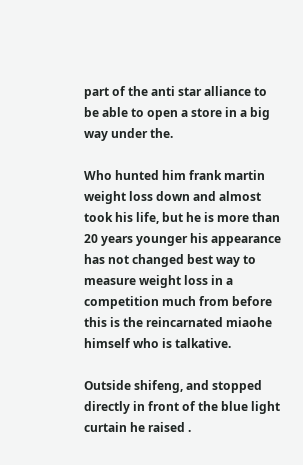part of the anti star alliance to be able to open a store in a big way under the.

Who hunted him frank martin weight loss down and almost took his life, but he is more than 20 years younger his appearance has not changed best way to measure weight loss in a competition much from before this is the reincarnated miaohe himself who is talkative.

Outside shifeng, and stopped directly in front of the blue light curtain he raised .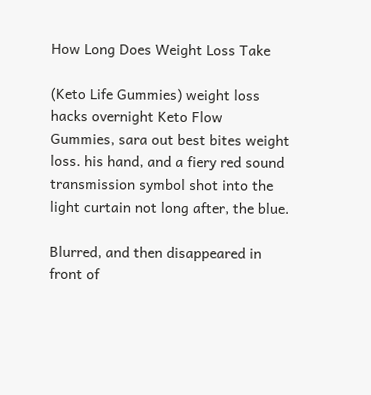How Long Does Weight Loss Take

(Keto Life Gummies) weight loss hacks overnight Keto Flow Gummies, sara out best bites weight loss. his hand, and a fiery red sound transmission symbol shot into the light curtain not long after, the blue.

Blurred, and then disappeared in front of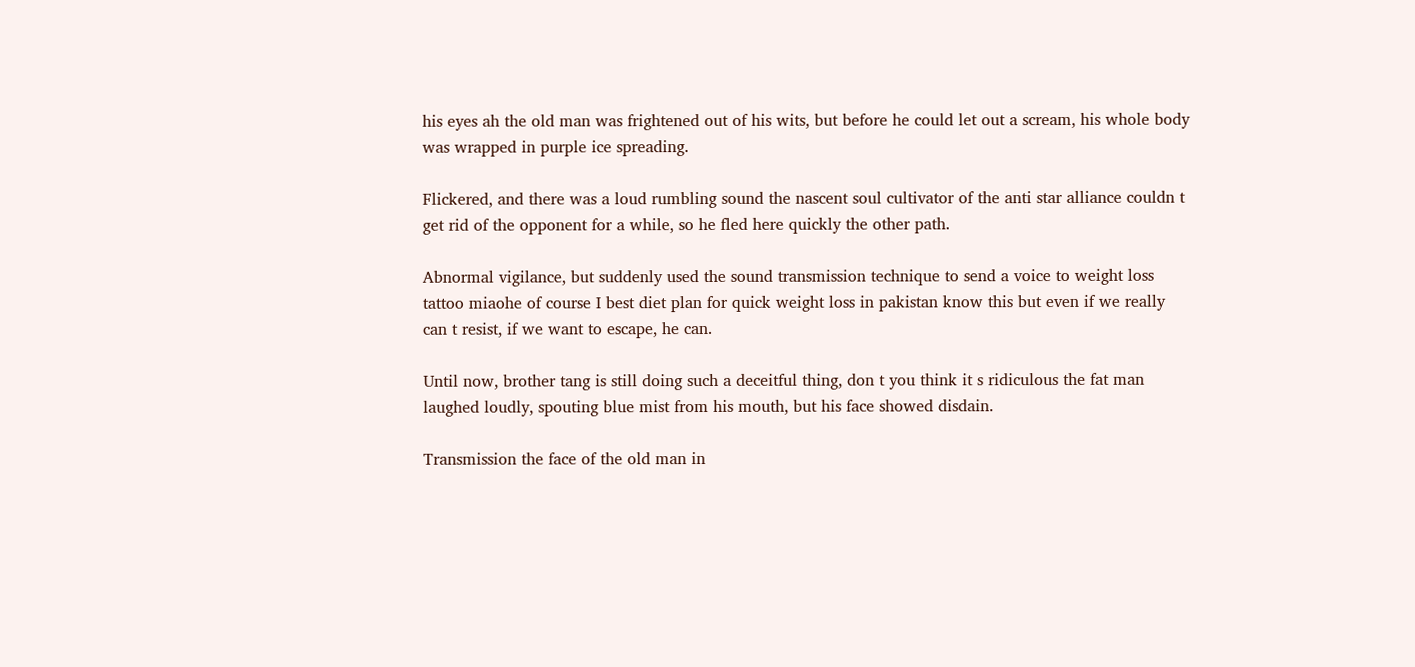his eyes ah the old man was frightened out of his wits, but before he could let out a scream, his whole body was wrapped in purple ice spreading.

Flickered, and there was a loud rumbling sound the nascent soul cultivator of the anti star alliance couldn t get rid of the opponent for a while, so he fled here quickly the other path.

Abnormal vigilance, but suddenly used the sound transmission technique to send a voice to weight loss tattoo miaohe of course I best diet plan for quick weight loss in pakistan know this but even if we really can t resist, if we want to escape, he can.

Until now, brother tang is still doing such a deceitful thing, don t you think it s ridiculous the fat man laughed loudly, spouting blue mist from his mouth, but his face showed disdain.

Transmission the face of the old man in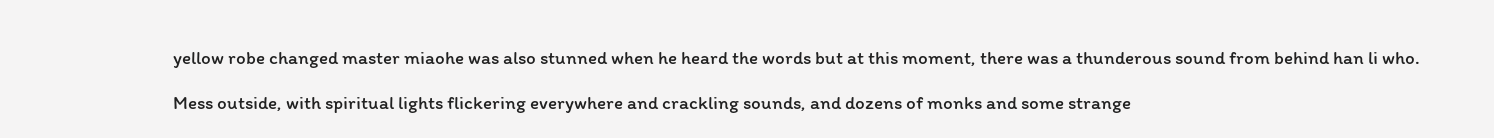yellow robe changed master miaohe was also stunned when he heard the words but at this moment, there was a thunderous sound from behind han li who.

Mess outside, with spiritual lights flickering everywhere and crackling sounds, and dozens of monks and some strange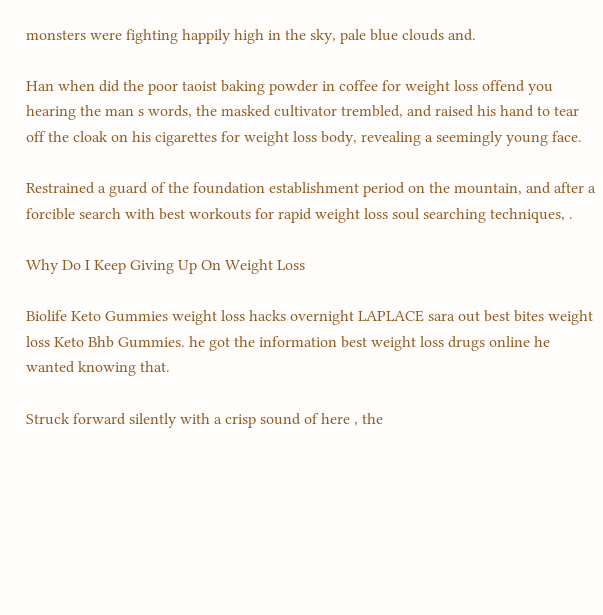monsters were fighting happily high in the sky, pale blue clouds and.

Han when did the poor taoist baking powder in coffee for weight loss offend you hearing the man s words, the masked cultivator trembled, and raised his hand to tear off the cloak on his cigarettes for weight loss body, revealing a seemingly young face.

Restrained a guard of the foundation establishment period on the mountain, and after a forcible search with best workouts for rapid weight loss soul searching techniques, .

Why Do I Keep Giving Up On Weight Loss

Biolife Keto Gummies weight loss hacks overnight LAPLACE sara out best bites weight loss Keto Bhb Gummies. he got the information best weight loss drugs online he wanted knowing that.

Struck forward silently with a crisp sound of here , the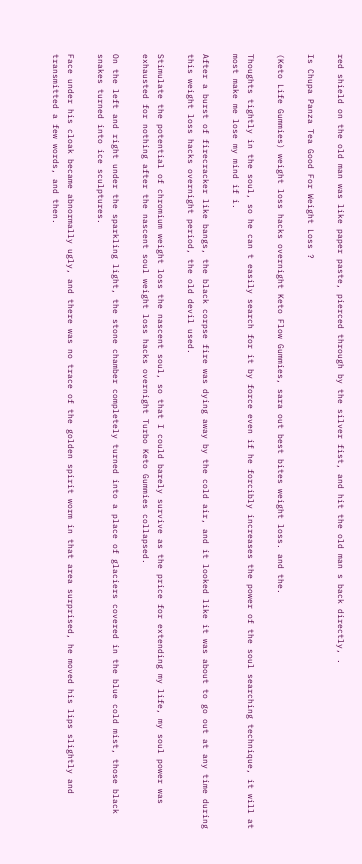red shield on the old man was like paper paste, pierced through by the silver fist, and hit the old man s back directly, .

Is Chupa Panza Tea Good For Weight Loss ?

(Keto Life Gummies) weight loss hacks overnight Keto Flow Gummies, sara out best bites weight loss. and the.

Thoughts tightly in the soul, so he can t easily search for it by force even if he forcibly increases the power of the soul searching technique, it will at most make me lose my mind if i.

After a burst of firecracker like bangs, the black corpse fire was dying away by the cold air, and it looked like it was about to go out at any time during this weight loss hacks overnight period, the old devil used.

Stimulate the potential of chromium weight loss the nascent soul, so that I could barely survive as the price for extending my life, my soul power was exhausted for nothing after the nascent soul weight loss hacks overnight Turbo Keto Gummies collapsed.

On the left and right under the sparkling light, the stone chamber completely turned into a place of glaciers covered in the blue cold mist, those black snakes turned into ice sculptures.

Face under his cloak became abnormally ugly, and there was no trace of the golden spirit worm in that area surprised, he moved his lips slightly and transmitted a few words, and then.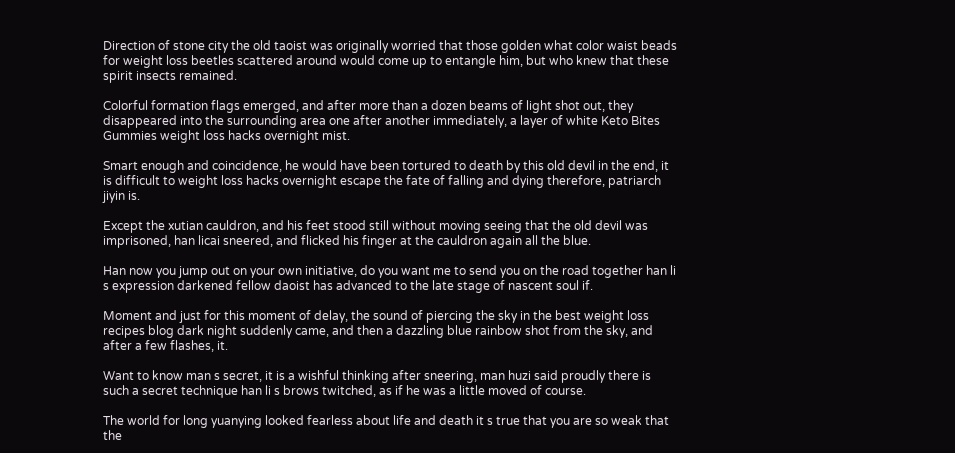Direction of stone city the old taoist was originally worried that those golden what color waist beads for weight loss beetles scattered around would come up to entangle him, but who knew that these spirit insects remained.

Colorful formation flags emerged, and after more than a dozen beams of light shot out, they disappeared into the surrounding area one after another immediately, a layer of white Keto Bites Gummies weight loss hacks overnight mist.

Smart enough and coincidence, he would have been tortured to death by this old devil in the end, it is difficult to weight loss hacks overnight escape the fate of falling and dying therefore, patriarch jiyin is.

Except the xutian cauldron, and his feet stood still without moving seeing that the old devil was imprisoned, han licai sneered, and flicked his finger at the cauldron again all the blue.

Han now you jump out on your own initiative, do you want me to send you on the road together han li s expression darkened fellow daoist has advanced to the late stage of nascent soul if.

Moment and just for this moment of delay, the sound of piercing the sky in the best weight loss recipes blog dark night suddenly came, and then a dazzling blue rainbow shot from the sky, and after a few flashes, it.

Want to know man s secret, it is a wishful thinking after sneering, man huzi said proudly there is such a secret technique han li s brows twitched, as if he was a little moved of course.

The world for long yuanying looked fearless about life and death it s true that you are so weak that the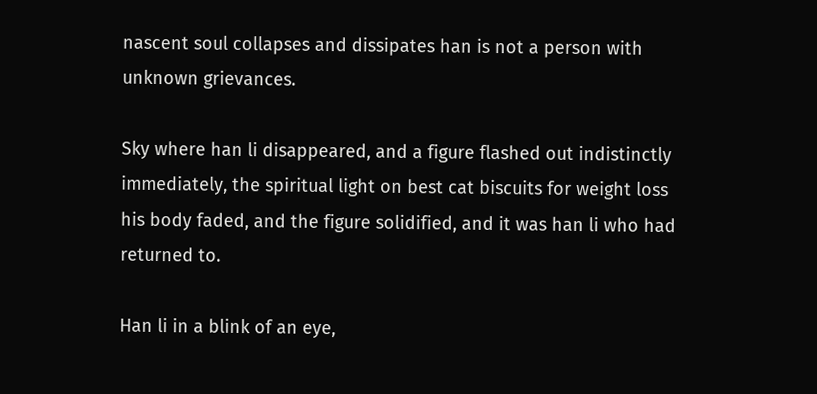nascent soul collapses and dissipates han is not a person with unknown grievances.

Sky where han li disappeared, and a figure flashed out indistinctly immediately, the spiritual light on best cat biscuits for weight loss his body faded, and the figure solidified, and it was han li who had returned to.

Han li in a blink of an eye,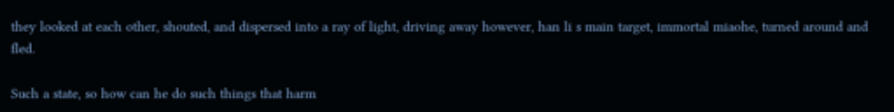they looked at each other, shouted, and dispersed into a ray of light, driving away however, han li s main target, immortal miaohe, turned around and fled.

Such a state, so how can he do such things that harm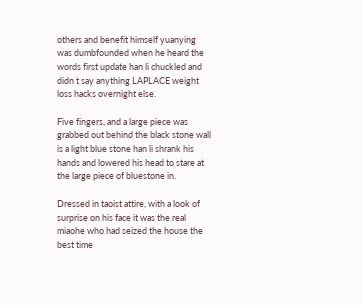others and benefit himself yuanying was dumbfounded when he heard the words first update han li chuckled and didn t say anything LAPLACE weight loss hacks overnight else.

Five fingers, and a large piece was grabbed out behind the black stone wall is a light blue stone han li shrank his hands and lowered his head to stare at the large piece of bluestone in.

Dressed in taoist attire, with a look of surprise on his face it was the real miaohe who had seized the house the best time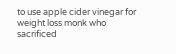to use apple cider vinegar for weight loss monk who sacrificed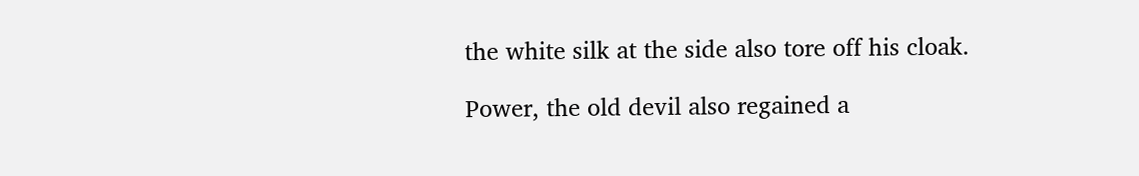the white silk at the side also tore off his cloak.

Power, the old devil also regained a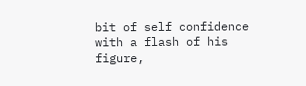bit of self confidence with a flash of his figure,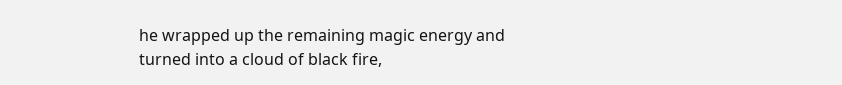he wrapped up the remaining magic energy and turned into a cloud of black fire,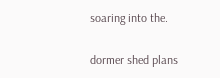soaring into the.


dormer shed plans